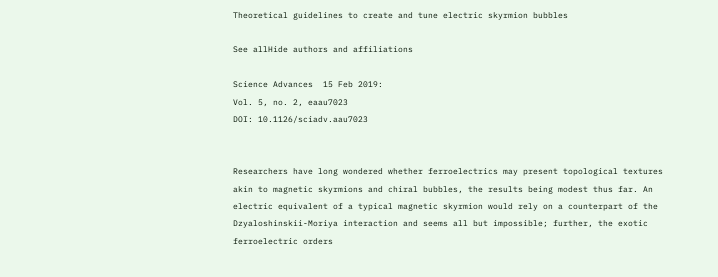Theoretical guidelines to create and tune electric skyrmion bubbles

See allHide authors and affiliations

Science Advances  15 Feb 2019:
Vol. 5, no. 2, eaau7023
DOI: 10.1126/sciadv.aau7023


Researchers have long wondered whether ferroelectrics may present topological textures akin to magnetic skyrmions and chiral bubbles, the results being modest thus far. An electric equivalent of a typical magnetic skyrmion would rely on a counterpart of the Dzyaloshinskii-Moriya interaction and seems all but impossible; further, the exotic ferroelectric orders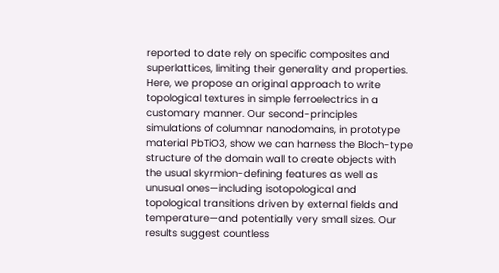reported to date rely on specific composites and superlattices, limiting their generality and properties. Here, we propose an original approach to write topological textures in simple ferroelectrics in a customary manner. Our second-principles simulations of columnar nanodomains, in prototype material PbTiO3, show we can harness the Bloch-type structure of the domain wall to create objects with the usual skyrmion-defining features as well as unusual ones—including isotopological and topological transitions driven by external fields and temperature—and potentially very small sizes. Our results suggest countless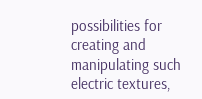possibilities for creating and manipulating such electric textures,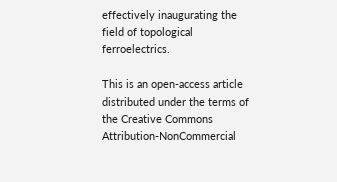effectively inaugurating the field of topological ferroelectrics.

This is an open-access article distributed under the terms of the Creative Commons Attribution-NonCommercial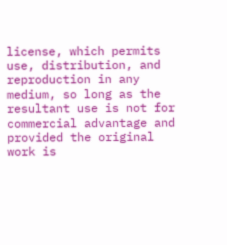license, which permits use, distribution, and reproduction in any medium, so long as the resultant use is not for commercial advantage and provided the original work is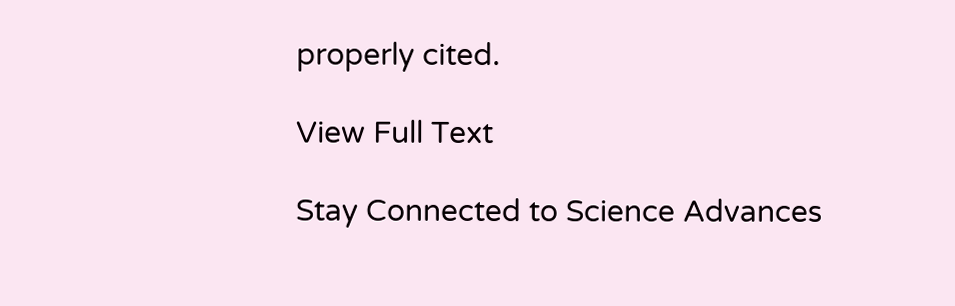properly cited.

View Full Text

Stay Connected to Science Advances